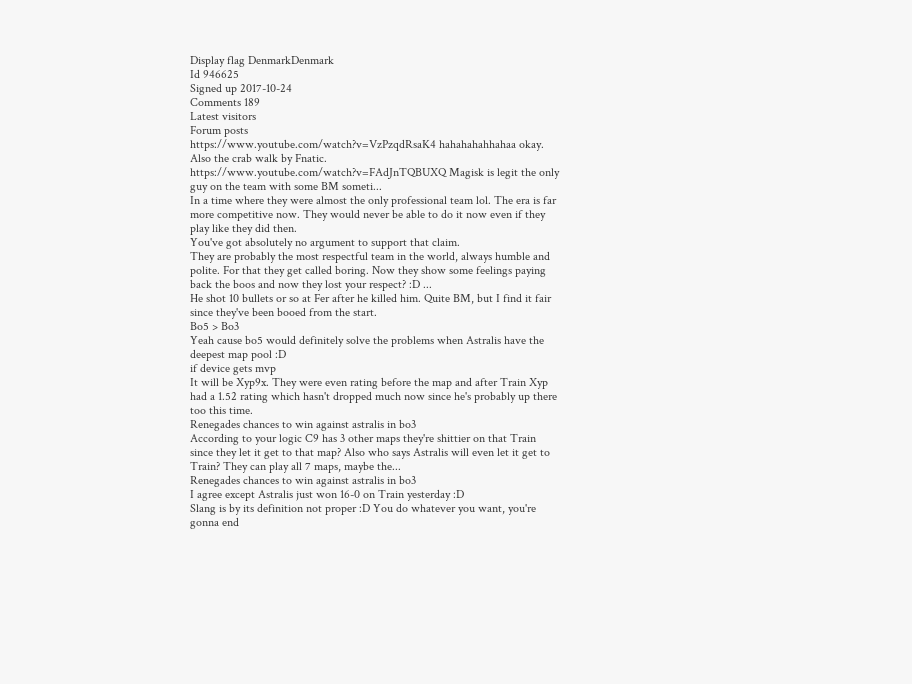Display flag DenmarkDenmark
Id 946625
Signed up 2017-10-24
Comments 189
Latest visitors
Forum posts
https://www.youtube.com/watch?v=VzPzqdRsaK4 hahahahahhahaa okay. Also the crab walk by Fnatic. https://www.youtube.com/watch?v=FAdJnTQBUXQ Magisk is legit the only guy on the team with some BM someti...
In a time where they were almost the only professional team lol. The era is far more competitive now. They would never be able to do it now even if they play like they did then.
You've got absolutely no argument to support that claim.
They are probably the most respectful team in the world, always humble and polite. For that they get called boring. Now they show some feelings paying back the boos and now they lost your respect? :D ...
He shot 10 bullets or so at Fer after he killed him. Quite BM, but I find it fair since they've been booed from the start.
Bo5 > Bo3
Yeah cause bo5 would definitely solve the problems when Astralis have the deepest map pool :D
if device gets mvp
It will be Xyp9x. They were even rating before the map and after Train Xyp had a 1.52 rating which hasn't dropped much now since he's probably up there too this time.
Renegades chances to win against astralis in bo3
According to your logic C9 has 3 other maps they're shittier on that Train since they let it get to that map? Also who says Astralis will even let it get to Train? They can play all 7 maps, maybe the...
Renegades chances to win against astralis in bo3
I agree except Astralis just won 16-0 on Train yesterday :D
Slang is by its definition not proper :D You do whatever you want, you're gonna end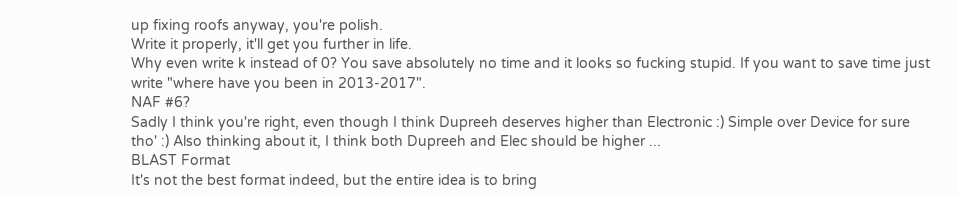up fixing roofs anyway, you're polish.
Write it properly, it'll get you further in life.
Why even write k instead of 0? You save absolutely no time and it looks so fucking stupid. If you want to save time just write "where have you been in 2013-2017".
NAF #6?
Sadly I think you're right, even though I think Dupreeh deserves higher than Electronic :) Simple over Device for sure tho' :) Also thinking about it, I think both Dupreeh and Elec should be higher ...
BLAST Format
It's not the best format indeed, but the entire idea is to bring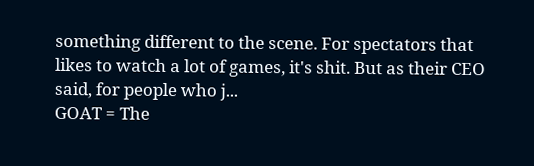something different to the scene. For spectators that likes to watch a lot of games, it's shit. But as their CEO said, for people who j...
GOAT = The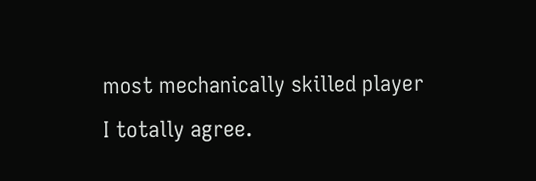most mechanically skilled player
I totally agree.